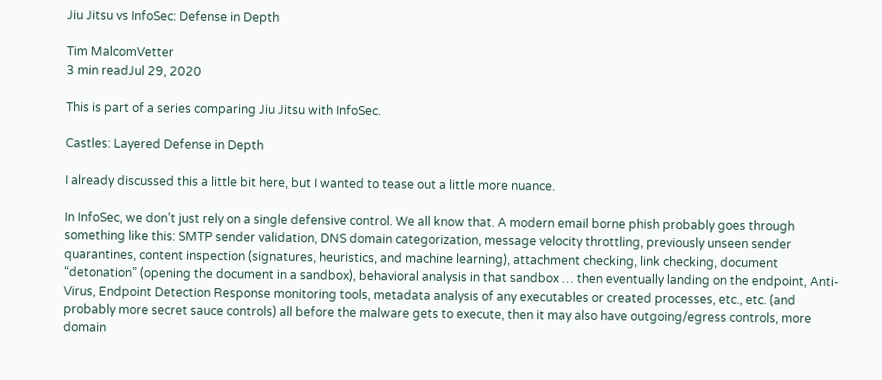Jiu Jitsu vs InfoSec: Defense in Depth

Tim MalcomVetter
3 min readJul 29, 2020

This is part of a series comparing Jiu Jitsu with InfoSec.

Castles: Layered Defense in Depth

I already discussed this a little bit here, but I wanted to tease out a little more nuance.

In InfoSec, we don’t just rely on a single defensive control. We all know that. A modern email borne phish probably goes through something like this: SMTP sender validation, DNS domain categorization, message velocity throttling, previously unseen sender quarantines, content inspection (signatures, heuristics, and machine learning), attachment checking, link checking, document “detonation” (opening the document in a sandbox), behavioral analysis in that sandbox … then eventually landing on the endpoint, Anti-Virus, Endpoint Detection Response monitoring tools, metadata analysis of any executables or created processes, etc., etc. (and probably more secret sauce controls) all before the malware gets to execute, then it may also have outgoing/egress controls, more domain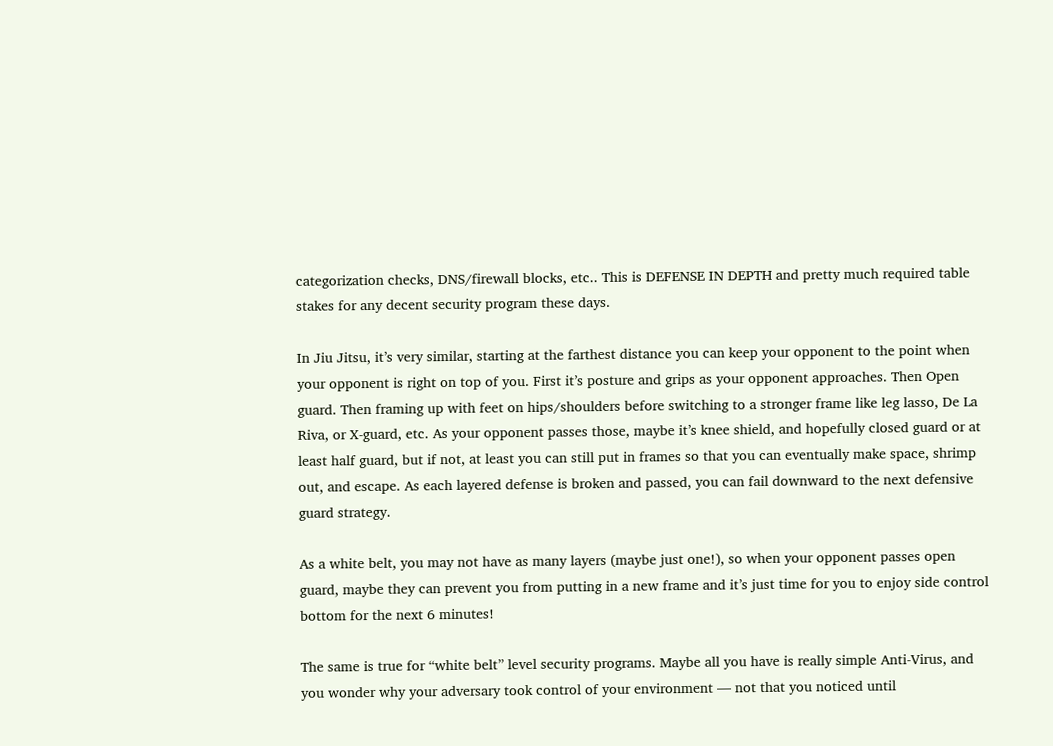categorization checks, DNS/firewall blocks, etc.. This is DEFENSE IN DEPTH and pretty much required table stakes for any decent security program these days.

In Jiu Jitsu, it’s very similar, starting at the farthest distance you can keep your opponent to the point when your opponent is right on top of you. First it’s posture and grips as your opponent approaches. Then Open guard. Then framing up with feet on hips/shoulders before switching to a stronger frame like leg lasso, De La Riva, or X-guard, etc. As your opponent passes those, maybe it’s knee shield, and hopefully closed guard or at least half guard, but if not, at least you can still put in frames so that you can eventually make space, shrimp out, and escape. As each layered defense is broken and passed, you can fail downward to the next defensive guard strategy.

As a white belt, you may not have as many layers (maybe just one!), so when your opponent passes open guard, maybe they can prevent you from putting in a new frame and it’s just time for you to enjoy side control bottom for the next 6 minutes!

The same is true for “white belt” level security programs. Maybe all you have is really simple Anti-Virus, and you wonder why your adversary took control of your environment — not that you noticed until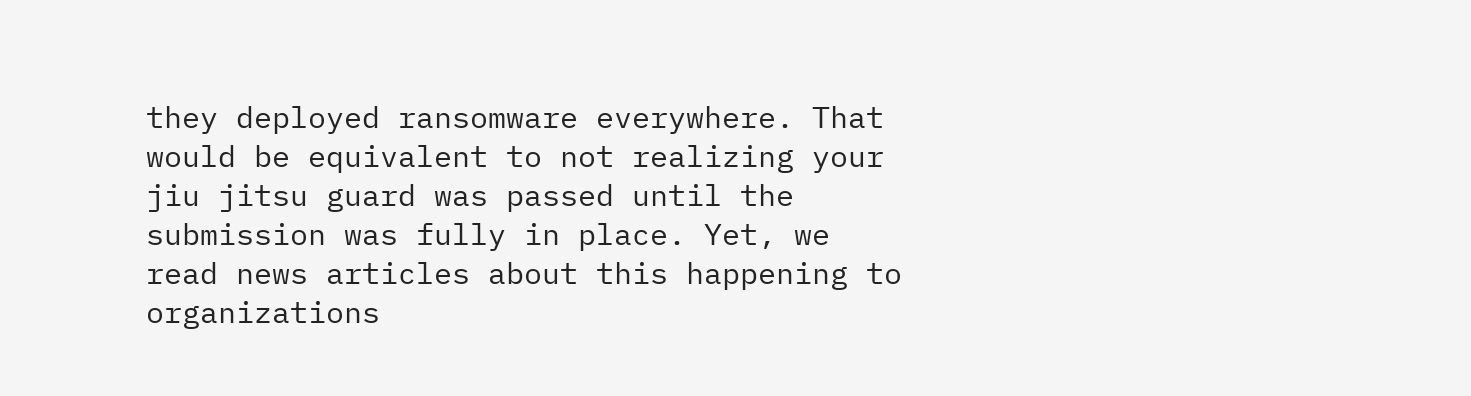they deployed ransomware everywhere. That would be equivalent to not realizing your jiu jitsu guard was passed until the submission was fully in place. Yet, we read news articles about this happening to organizations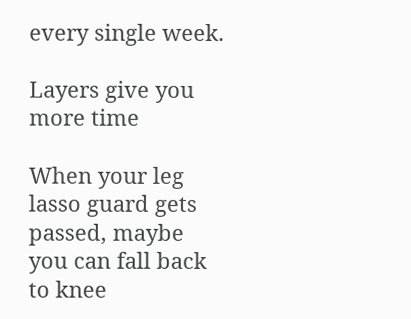every single week.

Layers give you more time

When your leg lasso guard gets passed, maybe you can fall back to knee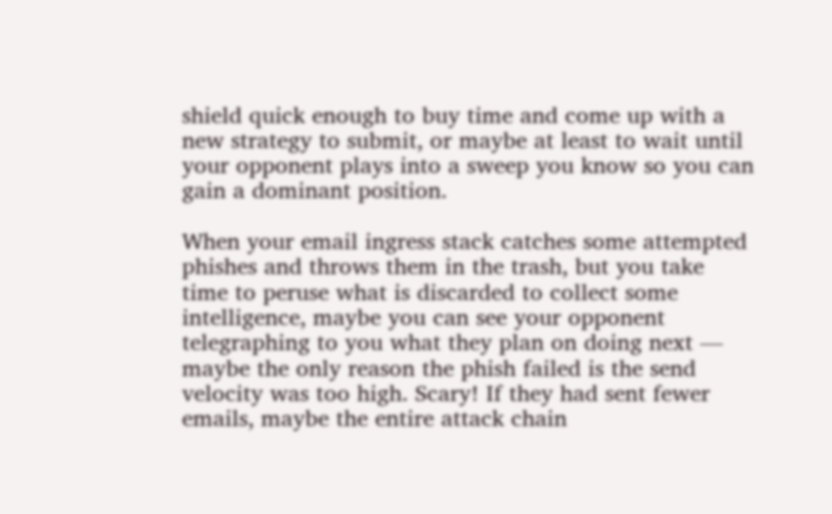shield quick enough to buy time and come up with a new strategy to submit, or maybe at least to wait until your opponent plays into a sweep you know so you can gain a dominant position.

When your email ingress stack catches some attempted phishes and throws them in the trash, but you take time to peruse what is discarded to collect some intelligence, maybe you can see your opponent telegraphing to you what they plan on doing next — maybe the only reason the phish failed is the send velocity was too high. Scary! If they had sent fewer emails, maybe the entire attack chain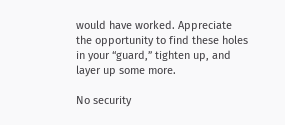would have worked. Appreciate the opportunity to find these holes in your “guard,” tighten up, and layer up some more.

No security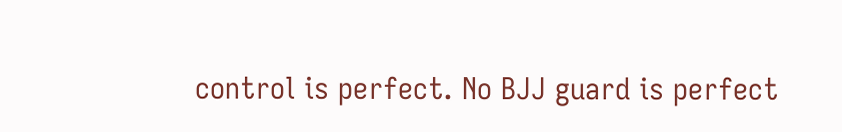control is perfect. No BJJ guard is perfect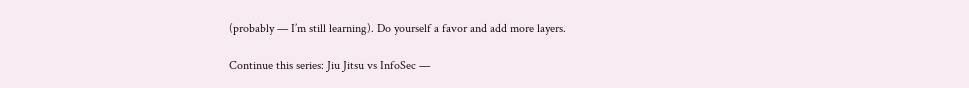(probably — I’m still learning). Do yourself a favor and add more layers.

Continue this series: Jiu Jitsu vs InfoSec —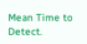Mean Time to Detect.